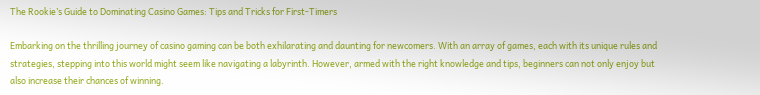The Rookie’s Guide to Dominating Casino Games: Tips and Tricks for First-Timers

Embarking on the thrilling journey of casino gaming can be both exhilarating and daunting for newcomers. With an array of games, each with its unique rules and strategies, stepping into this world might seem like navigating a labyrinth. However, armed with the right knowledge and tips, beginners can not only enjoy but also increase their chances of winning.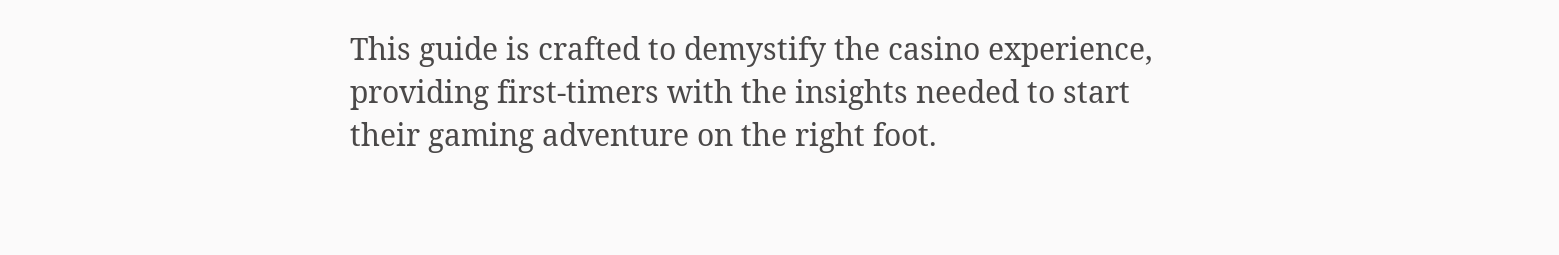This guide is crafted to demystify the casino experience, providing first-timers with the insights needed to start their gaming adventure on the right foot.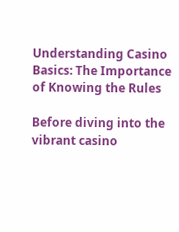Understanding Casino Basics: The Importance of Knowing the Rules

Before diving into the vibrant casino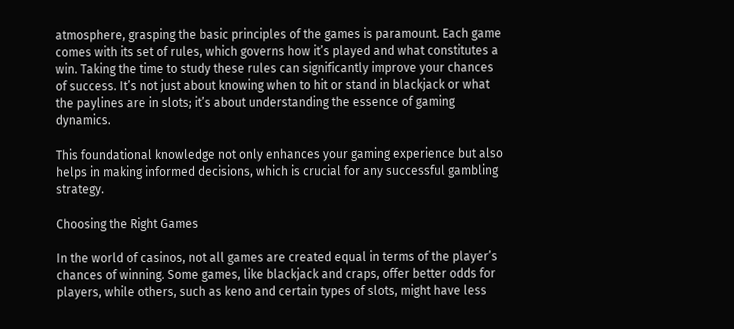atmosphere, grasping the basic principles of the games is paramount. Each game comes with its set of rules, which governs how it’s played and what constitutes a win. Taking the time to study these rules can significantly improve your chances of success. It’s not just about knowing when to hit or stand in blackjack or what the paylines are in slots; it’s about understanding the essence of gaming dynamics.

This foundational knowledge not only enhances your gaming experience but also helps in making informed decisions, which is crucial for any successful gambling strategy.

Choosing the Right Games

In the world of casinos, not all games are created equal in terms of the player’s chances of winning. Some games, like blackjack and craps, offer better odds for players, while others, such as keno and certain types of slots, might have less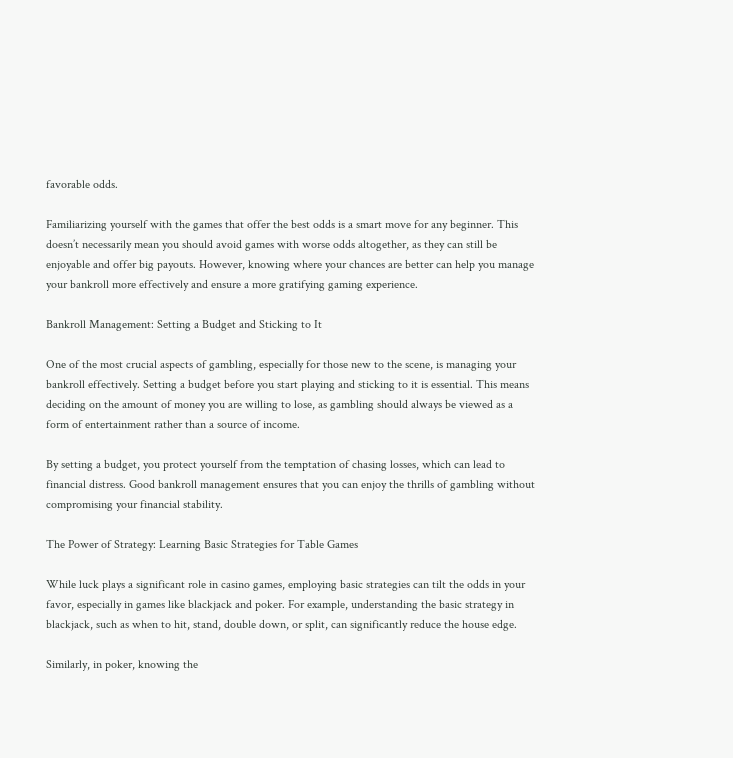favorable odds.

Familiarizing yourself with the games that offer the best odds is a smart move for any beginner. This doesn’t necessarily mean you should avoid games with worse odds altogether, as they can still be enjoyable and offer big payouts. However, knowing where your chances are better can help you manage your bankroll more effectively and ensure a more gratifying gaming experience.

Bankroll Management: Setting a Budget and Sticking to It

One of the most crucial aspects of gambling, especially for those new to the scene, is managing your bankroll effectively. Setting a budget before you start playing and sticking to it is essential. This means deciding on the amount of money you are willing to lose, as gambling should always be viewed as a form of entertainment rather than a source of income.

By setting a budget, you protect yourself from the temptation of chasing losses, which can lead to financial distress. Good bankroll management ensures that you can enjoy the thrills of gambling without compromising your financial stability.

The Power of Strategy: Learning Basic Strategies for Table Games

While luck plays a significant role in casino games, employing basic strategies can tilt the odds in your favor, especially in games like blackjack and poker. For example, understanding the basic strategy in blackjack, such as when to hit, stand, double down, or split, can significantly reduce the house edge.

Similarly, in poker, knowing the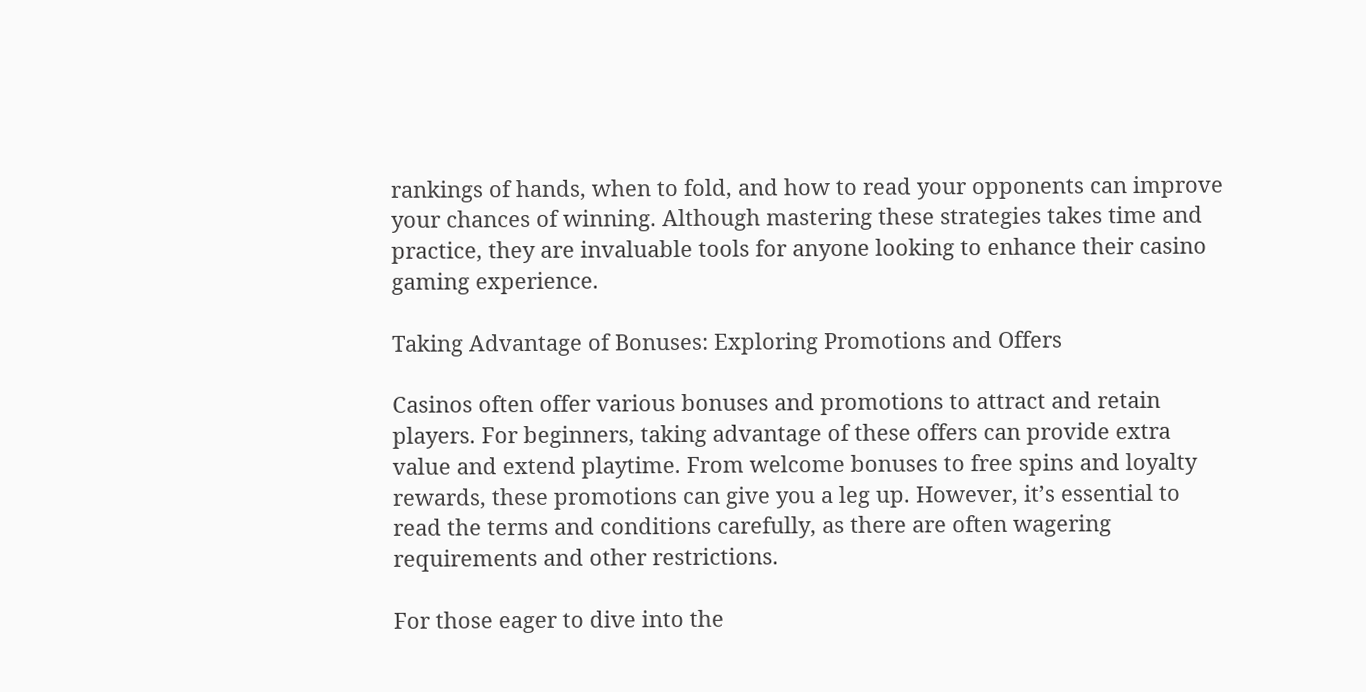rankings of hands, when to fold, and how to read your opponents can improve your chances of winning. Although mastering these strategies takes time and practice, they are invaluable tools for anyone looking to enhance their casino gaming experience.

Taking Advantage of Bonuses: Exploring Promotions and Offers

Casinos often offer various bonuses and promotions to attract and retain players. For beginners, taking advantage of these offers can provide extra value and extend playtime. From welcome bonuses to free spins and loyalty rewards, these promotions can give you a leg up. However, it’s essential to read the terms and conditions carefully, as there are often wagering requirements and other restrictions.

For those eager to dive into the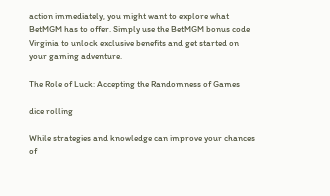action immediately, you might want to explore what BetMGM has to offer. Simply use the BetMGM bonus code Virginia to unlock exclusive benefits and get started on your gaming adventure.

The Role of Luck: Accepting the Randomness of Games

dice rolling

While strategies and knowledge can improve your chances of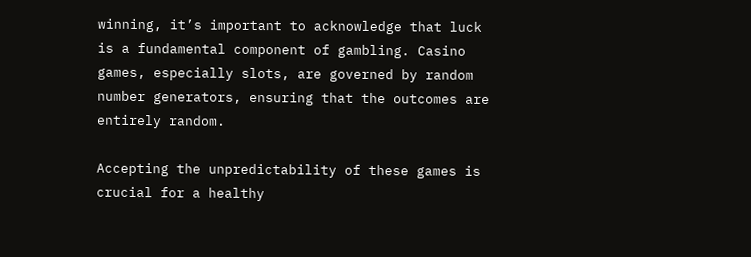winning, it’s important to acknowledge that luck is a fundamental component of gambling. Casino games, especially slots, are governed by random number generators, ensuring that the outcomes are entirely random.

Accepting the unpredictability of these games is crucial for a healthy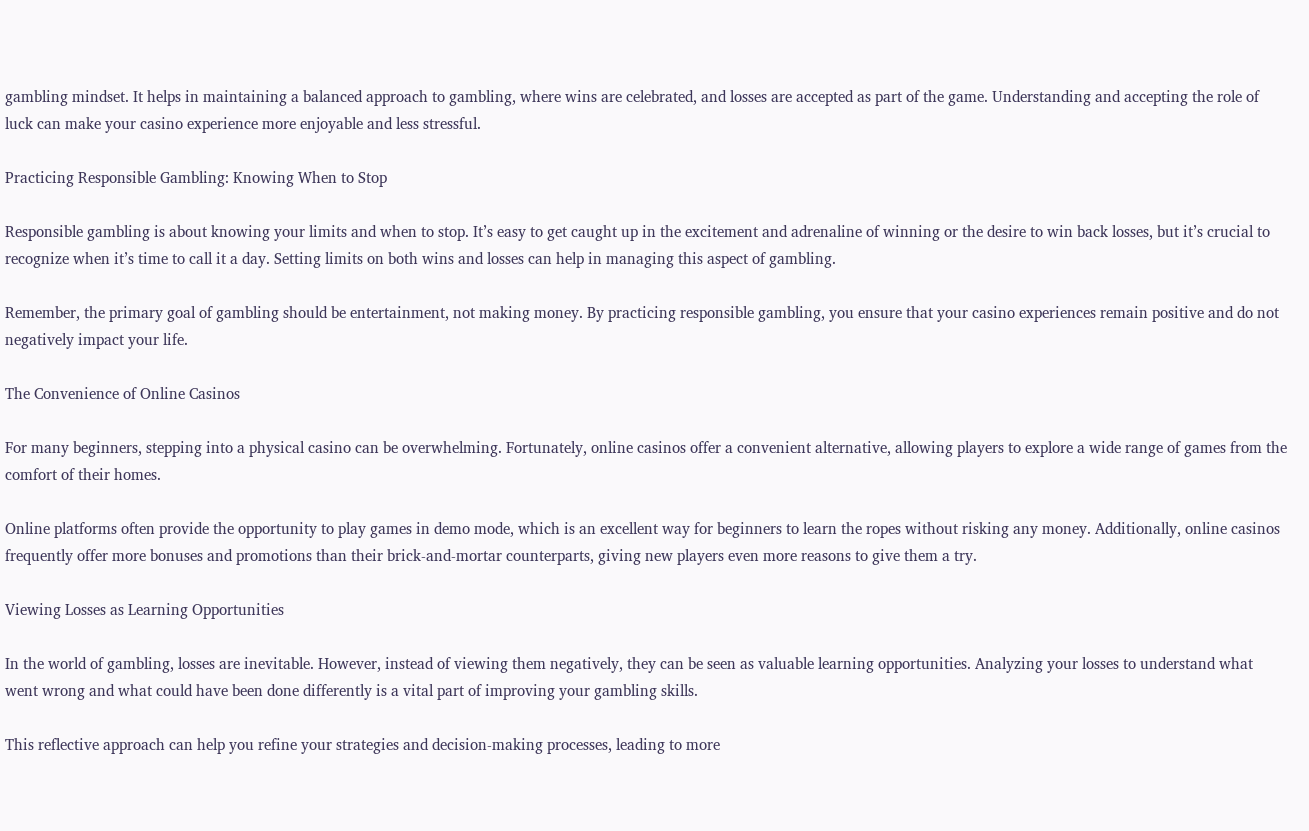gambling mindset. It helps in maintaining a balanced approach to gambling, where wins are celebrated, and losses are accepted as part of the game. Understanding and accepting the role of luck can make your casino experience more enjoyable and less stressful.

Practicing Responsible Gambling: Knowing When to Stop

Responsible gambling is about knowing your limits and when to stop. It’s easy to get caught up in the excitement and adrenaline of winning or the desire to win back losses, but it’s crucial to recognize when it’s time to call it a day. Setting limits on both wins and losses can help in managing this aspect of gambling.

Remember, the primary goal of gambling should be entertainment, not making money. By practicing responsible gambling, you ensure that your casino experiences remain positive and do not negatively impact your life.

The Convenience of Online Casinos

For many beginners, stepping into a physical casino can be overwhelming. Fortunately, online casinos offer a convenient alternative, allowing players to explore a wide range of games from the comfort of their homes.

Online platforms often provide the opportunity to play games in demo mode, which is an excellent way for beginners to learn the ropes without risking any money. Additionally, online casinos frequently offer more bonuses and promotions than their brick-and-mortar counterparts, giving new players even more reasons to give them a try.

Viewing Losses as Learning Opportunities

In the world of gambling, losses are inevitable. However, instead of viewing them negatively, they can be seen as valuable learning opportunities. Analyzing your losses to understand what went wrong and what could have been done differently is a vital part of improving your gambling skills.

This reflective approach can help you refine your strategies and decision-making processes, leading to more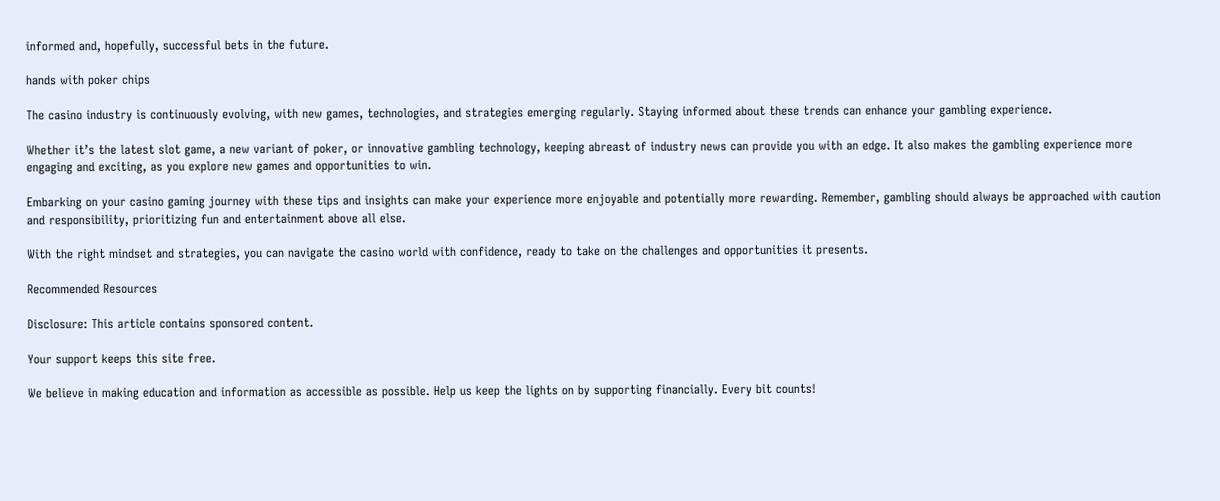informed and, hopefully, successful bets in the future.

hands with poker chips

The casino industry is continuously evolving, with new games, technologies, and strategies emerging regularly. Staying informed about these trends can enhance your gambling experience.

Whether it’s the latest slot game, a new variant of poker, or innovative gambling technology, keeping abreast of industry news can provide you with an edge. It also makes the gambling experience more engaging and exciting, as you explore new games and opportunities to win.

Embarking on your casino gaming journey with these tips and insights can make your experience more enjoyable and potentially more rewarding. Remember, gambling should always be approached with caution and responsibility, prioritizing fun and entertainment above all else.

With the right mindset and strategies, you can navigate the casino world with confidence, ready to take on the challenges and opportunities it presents.

Recommended Resources

Disclosure: This article contains sponsored content.

Your support keeps this site free.

We believe in making education and information as accessible as possible. Help us keep the lights on by supporting financially. Every bit counts!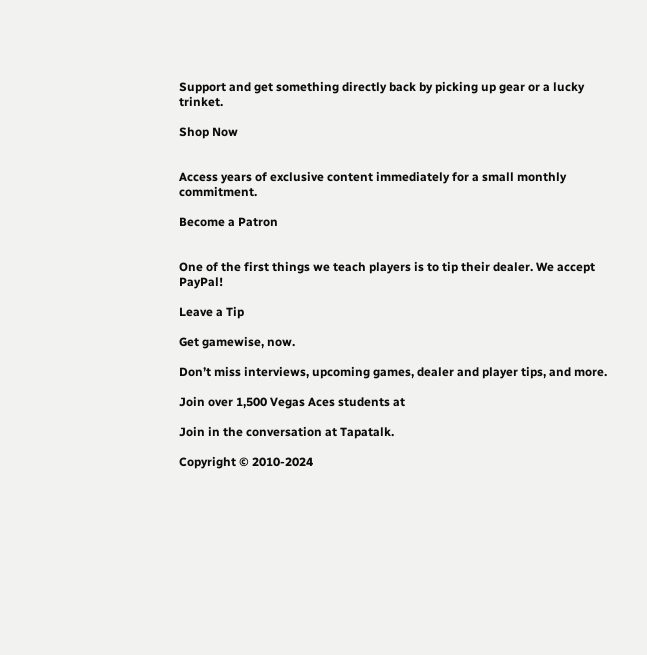Support and get something directly back by picking up gear or a lucky trinket.

Shop Now


Access years of exclusive content immediately for a small monthly commitment.

Become a Patron


One of the first things we teach players is to tip their dealer. We accept PayPal!

Leave a Tip

Get gamewise, now.

Don’t miss interviews, upcoming games, dealer and player tips, and more.

Join over 1,500 Vegas Aces students at

Join in the conversation at Tapatalk.

Copyright © 2010-2024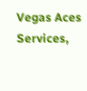Vegas Aces Services,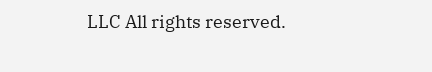LLC All rights reserved.